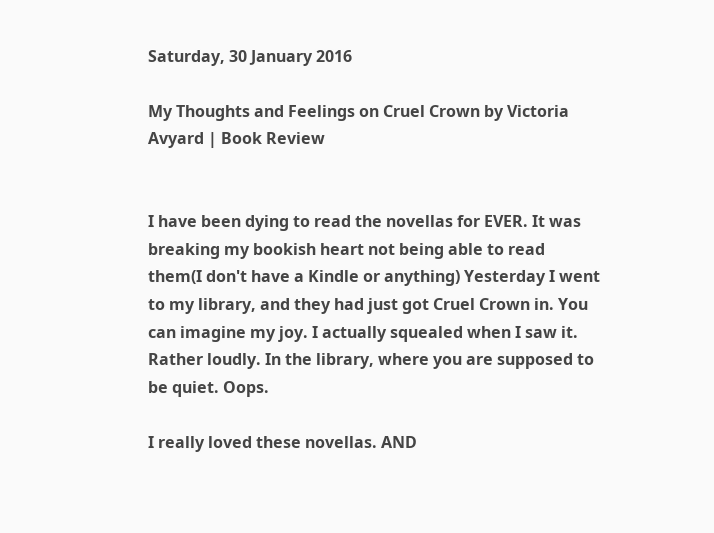Saturday, 30 January 2016

My Thoughts and Feelings on Cruel Crown by Victoria Avyard | Book Review


I have been dying to read the novellas for EVER. It was breaking my bookish heart not being able to read them(I don't have a Kindle or anything) Yesterday I went to my library, and they had just got Cruel Crown in. You can imagine my joy. I actually squealed when I saw it. Rather loudly. In the library, where you are supposed to be quiet. Oops.

I really loved these novellas. AND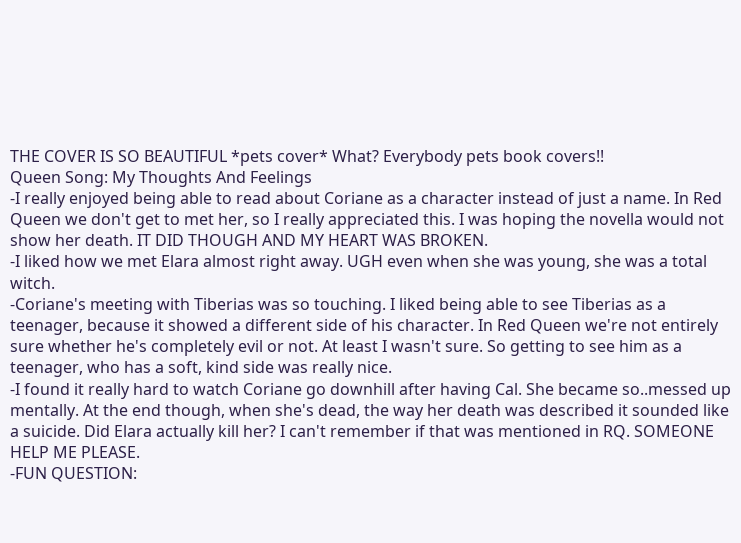THE COVER IS SO BEAUTIFUL *pets cover* What? Everybody pets book covers!!
Queen Song: My Thoughts And Feelings
-I really enjoyed being able to read about Coriane as a character instead of just a name. In Red Queen we don't get to met her, so I really appreciated this. I was hoping the novella would not show her death. IT DID THOUGH AND MY HEART WAS BROKEN.
-I liked how we met Elara almost right away. UGH even when she was young, she was a total witch.
-Coriane's meeting with Tiberias was so touching. I liked being able to see Tiberias as a teenager, because it showed a different side of his character. In Red Queen we're not entirely sure whether he's completely evil or not. At least I wasn't sure. So getting to see him as a teenager, who has a soft, kind side was really nice.
-I found it really hard to watch Coriane go downhill after having Cal. She became so..messed up mentally. At the end though, when she's dead, the way her death was described it sounded like a suicide. Did Elara actually kill her? I can't remember if that was mentioned in RQ. SOMEONE HELP ME PLEASE.
-FUN QUESTION: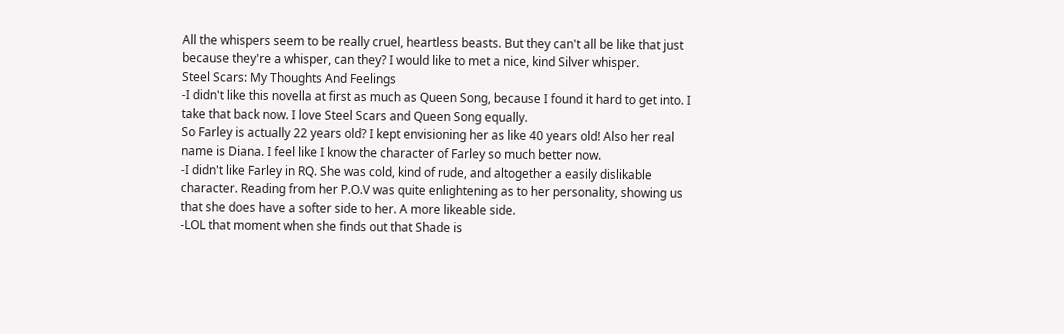All the whispers seem to be really cruel, heartless beasts. But they can't all be like that just because they're a whisper, can they? I would like to met a nice, kind Silver whisper.
Steel Scars: My Thoughts And Feelings
-I didn't like this novella at first as much as Queen Song, because I found it hard to get into. I take that back now. I love Steel Scars and Queen Song equally.
So Farley is actually 22 years old? I kept envisioning her as like 40 years old! Also her real name is Diana. I feel like I know the character of Farley so much better now.
-I didn't like Farley in RQ. She was cold, kind of rude, and altogether a easily dislikable character. Reading from her P.O.V was quite enlightening as to her personality, showing us that she does have a softer side to her. A more likeable side.
-LOL that moment when she finds out that Shade is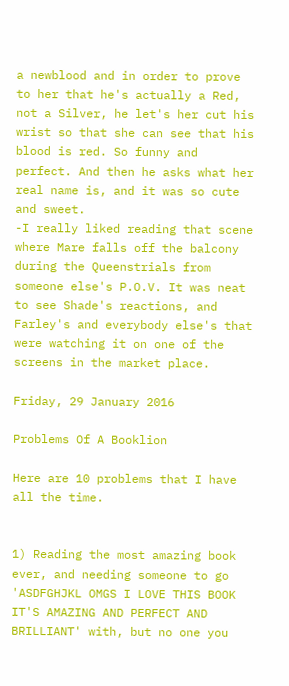a newblood and in order to prove to her that he's actually a Red, not a Silver, he let's her cut his wrist so that she can see that his blood is red. So funny and perfect. And then he asks what her real name is, and it was so cute and sweet.
-I really liked reading that scene where Mare falls off the balcony during the Queenstrials from someone else's P.O.V. It was neat to see Shade's reactions, and Farley's and everybody else's that were watching it on one of the screens in the market place.

Friday, 29 January 2016

Problems Of A Booklion

Here are 10 problems that I have all the time.


1) Reading the most amazing book ever, and needing someone to go 'ASDFGHJKL OMGS I LOVE THIS BOOK IT'S AMAZING AND PERFECT AND BRILLIANT' with, but no one you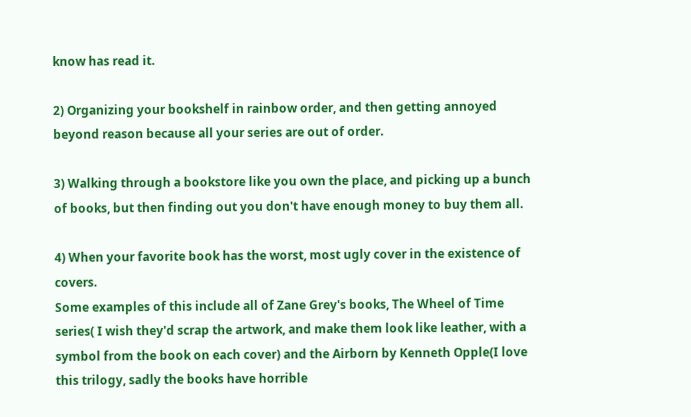know has read it.

2) Organizing your bookshelf in rainbow order, and then getting annoyed beyond reason because all your series are out of order.

3) Walking through a bookstore like you own the place, and picking up a bunch of books, but then finding out you don't have enough money to buy them all.

4) When your favorite book has the worst, most ugly cover in the existence of covers.
Some examples of this include all of Zane Grey's books, The Wheel of Time series( I wish they'd scrap the artwork, and make them look like leather, with a symbol from the book on each cover) and the Airborn by Kenneth Opple(I love this trilogy, sadly the books have horrible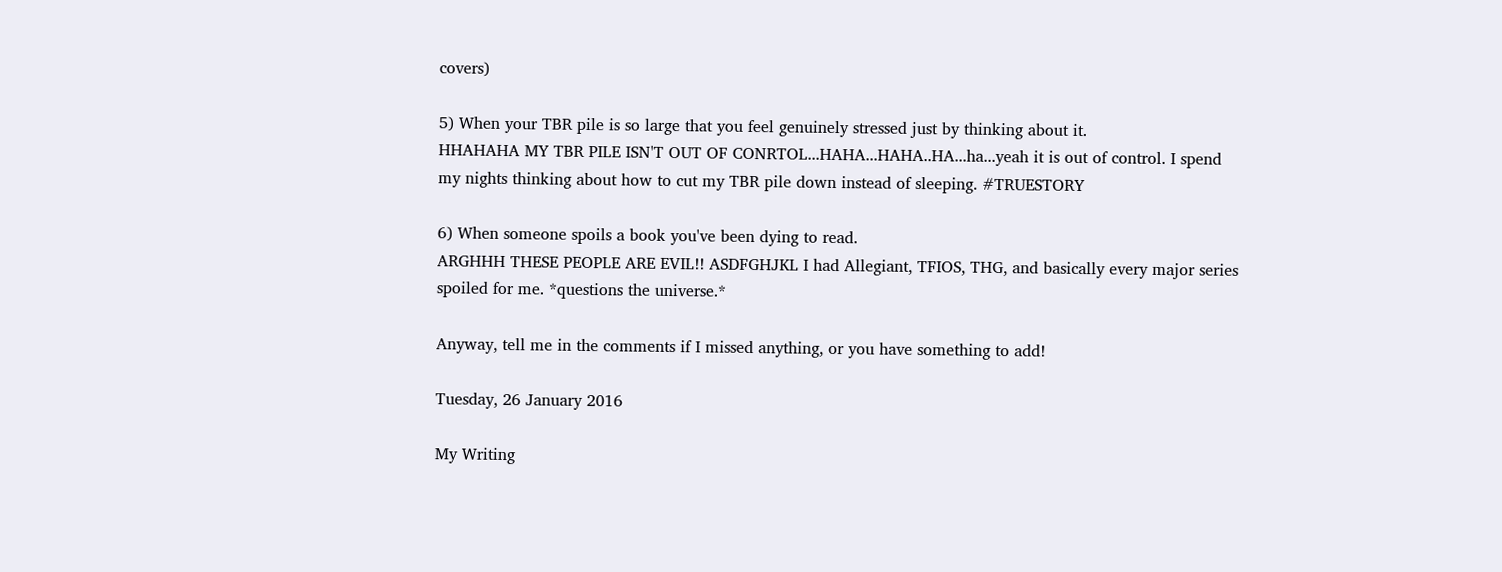covers)

5) When your TBR pile is so large that you feel genuinely stressed just by thinking about it.
HHAHAHA MY TBR PILE ISN'T OUT OF CONRTOL...HAHA...HAHA..HA...ha...yeah it is out of control. I spend my nights thinking about how to cut my TBR pile down instead of sleeping. #TRUESTORY

6) When someone spoils a book you've been dying to read.
ARGHHH THESE PEOPLE ARE EVIL!! ASDFGHJKL I had Allegiant, TFIOS, THG, and basically every major series spoiled for me. *questions the universe.*

Anyway, tell me in the comments if I missed anything, or you have something to add!

Tuesday, 26 January 2016

My Writing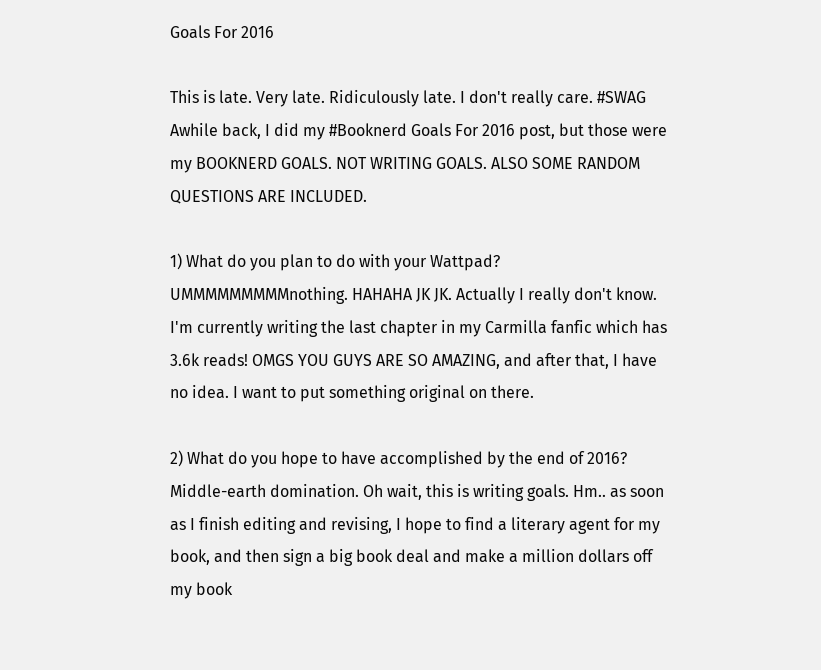Goals For 2016

This is late. Very late. Ridiculously late. I don't really care. #SWAG
Awhile back, I did my #Booknerd Goals For 2016 post, but those were my BOOKNERD GOALS. NOT WRITING GOALS. ALSO SOME RANDOM QUESTIONS ARE INCLUDED.

1) What do you plan to do with your Wattpad?
UMMMMMMMMMnothing. HAHAHA JK JK. Actually I really don't know. I'm currently writing the last chapter in my Carmilla fanfic which has 3.6k reads! OMGS YOU GUYS ARE SO AMAZING, and after that, I have no idea. I want to put something original on there.

2) What do you hope to have accomplished by the end of 2016?
Middle-earth domination. Oh wait, this is writing goals. Hm.. as soon as I finish editing and revising, I hope to find a literary agent for my book, and then sign a big book deal and make a million dollars off my book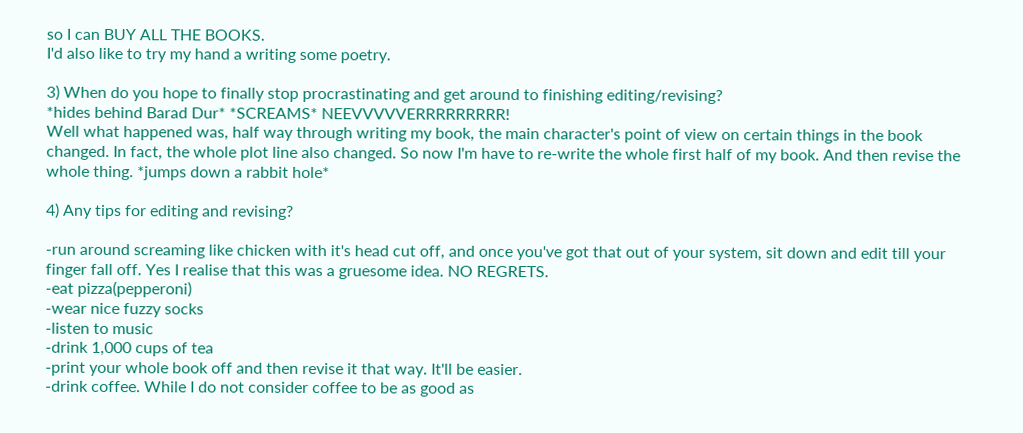so I can BUY ALL THE BOOKS.
I'd also like to try my hand a writing some poetry.

3) When do you hope to finally stop procrastinating and get around to finishing editing/revising?
*hides behind Barad Dur* *SCREAMS* NEEVVVVVERRRRRRRRR!
Well what happened was, half way through writing my book, the main character's point of view on certain things in the book changed. In fact, the whole plot line also changed. So now I'm have to re-write the whole first half of my book. And then revise the whole thing. *jumps down a rabbit hole*

4) Any tips for editing and revising?

-run around screaming like chicken with it's head cut off, and once you've got that out of your system, sit down and edit till your finger fall off. Yes I realise that this was a gruesome idea. NO REGRETS.
-eat pizza(pepperoni)
-wear nice fuzzy socks
-listen to music
-drink 1,000 cups of tea
-print your whole book off and then revise it that way. It'll be easier.
-drink coffee. While I do not consider coffee to be as good as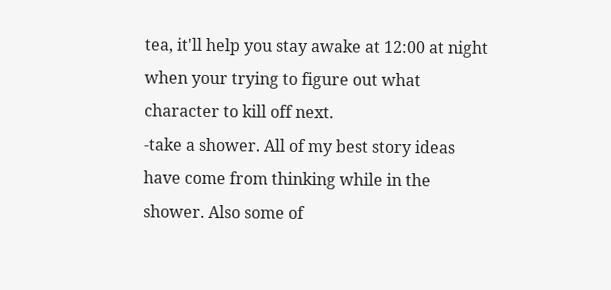tea, it'll help you stay awake at 12:00 at night when your trying to figure out what character to kill off next.
-take a shower. All of my best story ideas have come from thinking while in the shower. Also some of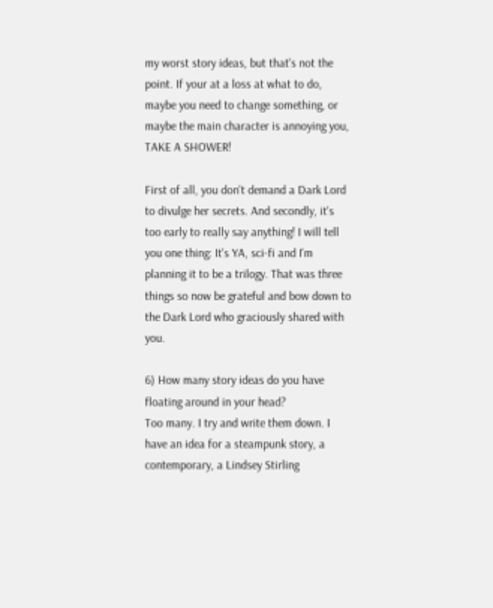my worst story ideas, but that's not the point. If your at a loss at what to do, maybe you need to change something, or maybe the main character is annoying you, TAKE A SHOWER!

First of all, you don't demand a Dark Lord to divulge her secrets. And secondly, it's too early to really say anything! I will tell you one thing: It's YA, sci-fi and I'm planning it to be a trilogy. That was three things so now be grateful and bow down to the Dark Lord who graciously shared with you.

6) How many story ideas do you have floating around in your head?
Too many. I try and write them down. I have an idea for a steampunk story, a contemporary, a Lindsey Stirling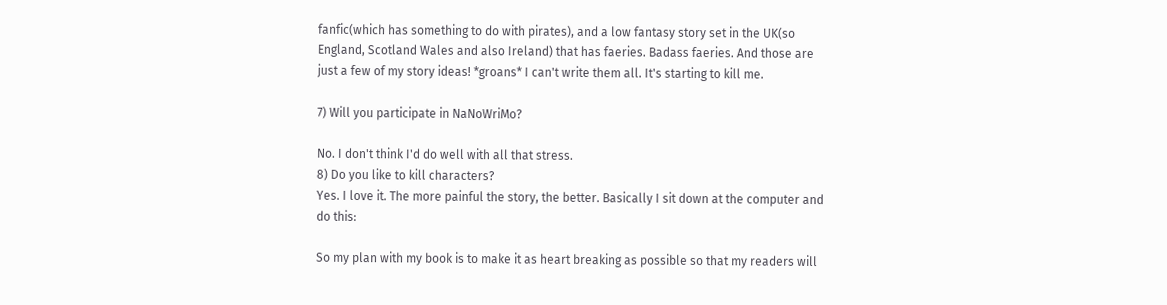fanfic(which has something to do with pirates), and a low fantasy story set in the UK(so England, Scotland Wales and also Ireland) that has faeries. Badass faeries. And those are just a few of my story ideas! *groans* I can't write them all. It's starting to kill me.

7) Will you participate in NaNoWriMo?

No. I don't think I'd do well with all that stress.
8) Do you like to kill characters?
Yes. I love it. The more painful the story, the better. Basically I sit down at the computer and do this:

So my plan with my book is to make it as heart breaking as possible so that my readers will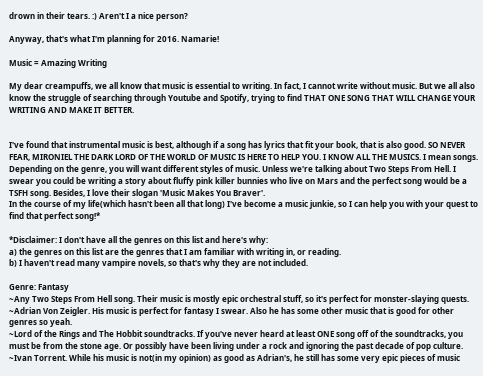drown in their tears. :) Aren't I a nice person?

Anyway, that's what I'm planning for 2016. Namarie!

Music = Amazing Writing

My dear creampuffs, we all know that music is essential to writing. In fact, I cannot write without music. But we all also know the struggle of searching through Youtube and Spotify, trying to find THAT ONE SONG THAT WILL CHANGE YOUR WRITING AND MAKE IT BETTER.


I've found that instrumental music is best, although if a song has lyrics that fit your book, that is also good. SO NEVER FEAR, MIRONIEL THE DARK LORD OF THE WORLD OF MUSIC IS HERE TO HELP YOU. I KNOW ALL THE MUSICS. I mean songs. Depending on the genre, you will want different styles of music. Unless we're talking about Two Steps From Hell. I swear you could be writing a story about fluffy pink killer bunnies who live on Mars and the perfect song would be a TSFH song. Besides, I love their slogan 'Music Makes You Braver'.
In the course of my life(which hasn't been all that long) I've become a music junkie, so I can help you with your quest to find that perfect song!*

*Disclaimer: I don't have all the genres on this list and here's why:
a) the genres on this list are the genres that I am familiar with writing in, or reading.
b) I haven't read many vampire novels, so that's why they are not included.

Genre: Fantasy
~Any Two Steps From Hell song. Their music is mostly epic orchestral stuff, so it's perfect for monster-slaying quests.
~Adrian Von Zeigler. His music is perfect for fantasy I swear. Also he has some other music that is good for other genres so yeah.
~Lord of the Rings and The Hobbit soundtracks. If you've never heard at least ONE song off of the soundtracks, you must be from the stone age. Or possibly have been living under a rock and ignoring the past decade of pop culture.
~Ivan Torrent. While his music is not(in my opinion) as good as Adrian's, he still has some very epic pieces of music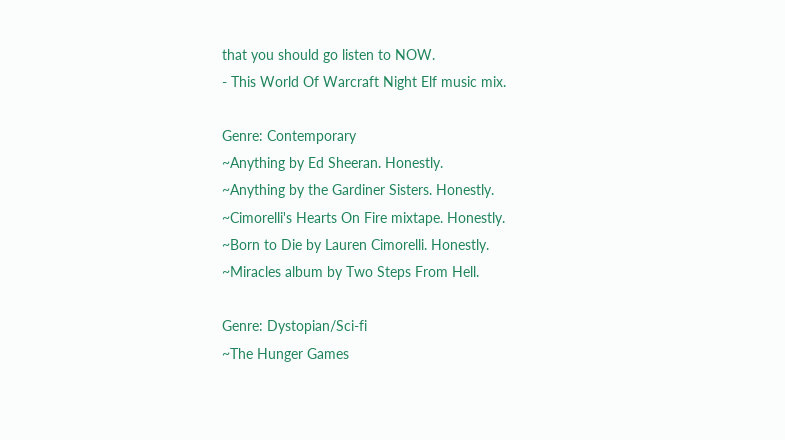that you should go listen to NOW.
- This World Of Warcraft Night Elf music mix.

Genre: Contemporary
~Anything by Ed Sheeran. Honestly.
~Anything by the Gardiner Sisters. Honestly.
~Cimorelli's Hearts On Fire mixtape. Honestly.
~Born to Die by Lauren Cimorelli. Honestly.
~Miracles album by Two Steps From Hell.

Genre: Dystopian/Sci-fi
~The Hunger Games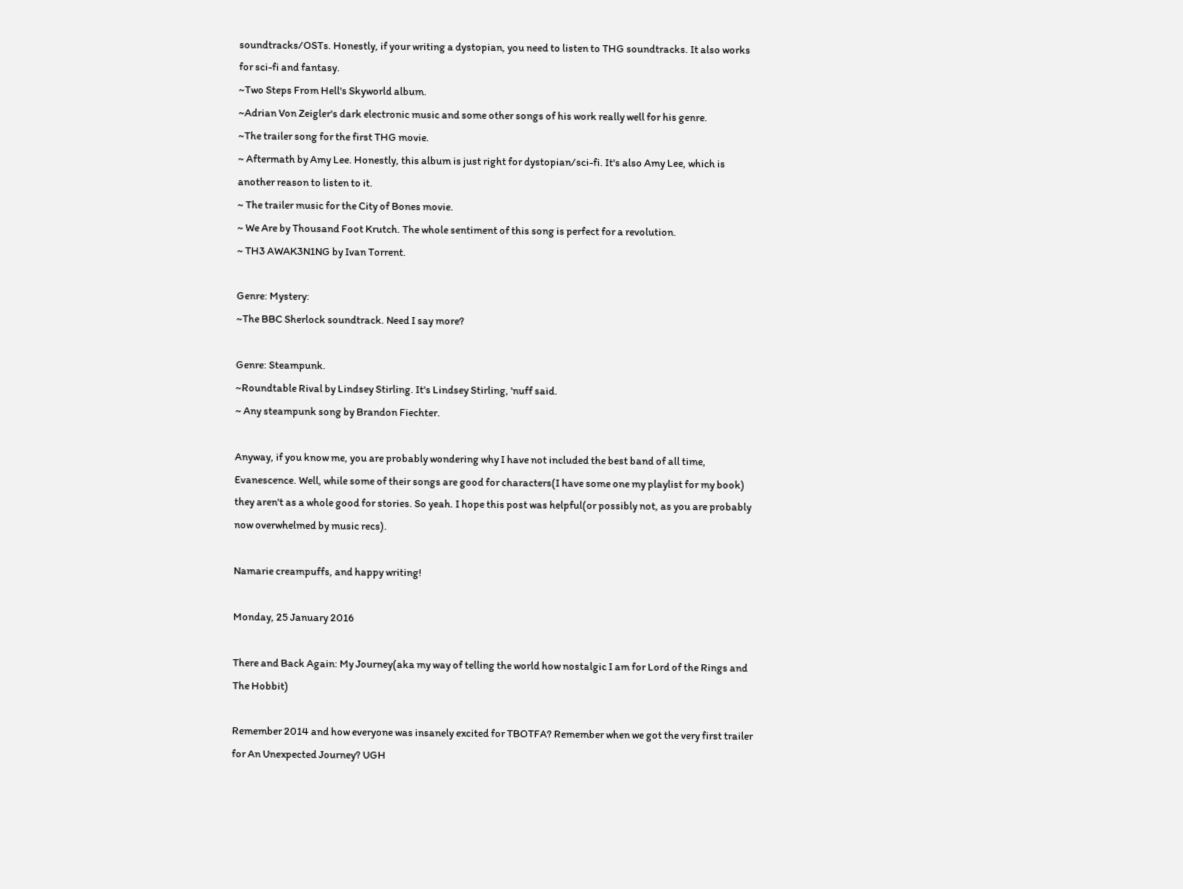soundtracks/OSTs. Honestly, if your writing a dystopian, you need to listen to THG soundtracks. It also works for sci-fi and fantasy.
~Two Steps From Hell's Skyworld album.
~Adrian Von Zeigler's dark electronic music and some other songs of his work really well for his genre.
~The trailer song for the first THG movie.
~ Aftermath by Amy Lee. Honestly, this album is just right for dystopian/sci-fi. It's also Amy Lee, which is another reason to listen to it.
~ The trailer music for the City of Bones movie.
~ We Are by Thousand Foot Krutch. The whole sentiment of this song is perfect for a revolution.
~ TH3 AWAK3N1NG by Ivan Torrent.

Genre: Mystery:
~The BBC Sherlock soundtrack. Need I say more?

Genre: Steampunk.
~Roundtable Rival by Lindsey Stirling. It's Lindsey Stirling, 'nuff said.
~ Any steampunk song by Brandon Fiechter.

Anyway, if you know me, you are probably wondering why I have not included the best band of all time, Evanescence. Well, while some of their songs are good for characters(I have some one my playlist for my book) they aren't as a whole good for stories. So yeah. I hope this post was helpful(or possibly not, as you are probably now overwhelmed by music recs).

Namarie creampuffs, and happy writing!

Monday, 25 January 2016

There and Back Again: My Journey(aka my way of telling the world how nostalgic I am for Lord of the Rings and The Hobbit)

Remember 2014 and how everyone was insanely excited for TBOTFA? Remember when we got the very first trailer for An Unexpected Journey? UGH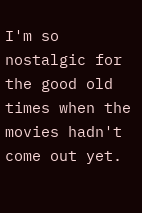I'm so nostalgic for the good old times when the movies hadn't come out yet.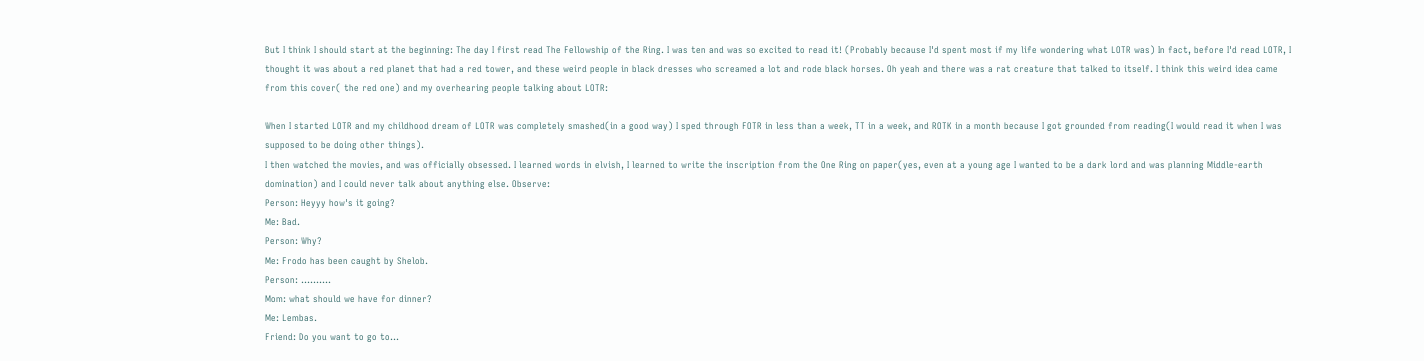But I think I should start at the beginning: The day I first read The Fellowship of the Ring. I was ten and was so excited to read it! (Probably because I'd spent most if my life wondering what LOTR was) In fact, before I'd read LOTR, I thought it was about a red planet that had a red tower, and these weird people in black dresses who screamed a lot and rode black horses. Oh yeah and there was a rat creature that talked to itself. I think this weird idea came from this cover( the red one) and my overhearing people talking about LOTR:

When I started LOTR and my childhood dream of LOTR was completely smashed(in a good way) I sped through FOTR in less than a week, TT in a week, and ROTK in a month because I got grounded from reading(I would read it when I was supposed to be doing other things).
I then watched the movies, and was officially obsessed. I learned words in elvish, I learned to write the inscription from the One Ring on paper(yes, even at a young age I wanted to be a dark lord and was planning Middle-earth domination) and I could never talk about anything else. Observe:
Person: Heyyy how's it going?
Me: Bad.
Person: Why?
Me: Frodo has been caught by Shelob.
Person: ..........
Mom: what should we have for dinner?
Me: Lembas.
Friend: Do you want to go to...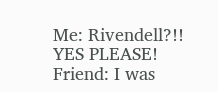Me: Rivendell?!! YES PLEASE!
Friend: I was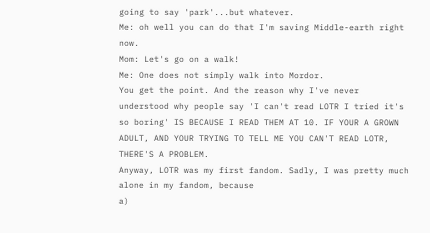going to say 'park'...but whatever.
Me: oh well you can do that I'm saving Middle-earth right now.
Mom: Let's go on a walk!
Me: One does not simply walk into Mordor.
You get the point. And the reason why I've never understood why people say 'I can't read LOTR I tried it's so boring' IS BECAUSE I READ THEM AT 10. IF YOUR A GROWN ADULT, AND YOUR TRYING TO TELL ME YOU CAN'T READ LOTR, THERE'S A PROBLEM.
Anyway, LOTR was my first fandom. Sadly, I was pretty much alone in my fandom, because
a)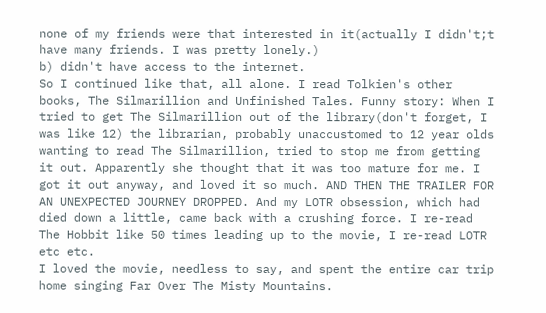none of my friends were that interested in it(actually I didn't;t have many friends. I was pretty lonely.)
b) didn't have access to the internet.
So I continued like that, all alone. I read Tolkien's other books, The Silmarillion and Unfinished Tales. Funny story: When I tried to get The Silmarillion out of the library(don't forget, I was like 12) the librarian, probably unaccustomed to 12 year olds wanting to read The Silmarillion, tried to stop me from getting it out. Apparently she thought that it was too mature for me. I got it out anyway, and loved it so much. AND THEN THE TRAILER FOR AN UNEXPECTED JOURNEY DROPPED. And my LOTR obsession, which had died down a little, came back with a crushing force. I re-read The Hobbit like 50 times leading up to the movie, I re-read LOTR etc etc.
I loved the movie, needless to say, and spent the entire car trip home singing Far Over The Misty Mountains.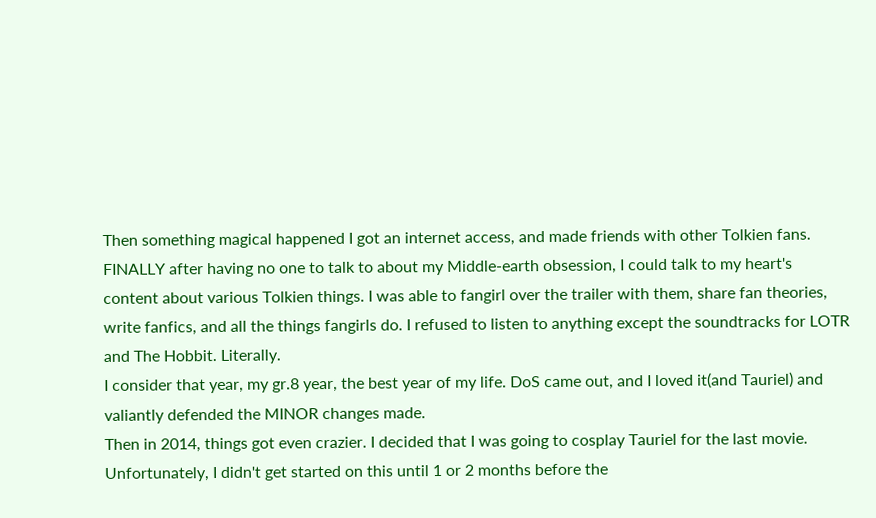Then something magical happened I got an internet access, and made friends with other Tolkien fans.
FINALLY after having no one to talk to about my Middle-earth obsession, I could talk to my heart's content about various Tolkien things. I was able to fangirl over the trailer with them, share fan theories, write fanfics, and all the things fangirls do. I refused to listen to anything except the soundtracks for LOTR and The Hobbit. Literally.
I consider that year, my gr.8 year, the best year of my life. DoS came out, and I loved it(and Tauriel) and valiantly defended the MINOR changes made.
Then in 2014, things got even crazier. I decided that I was going to cosplay Tauriel for the last movie. Unfortunately, I didn't get started on this until 1 or 2 months before the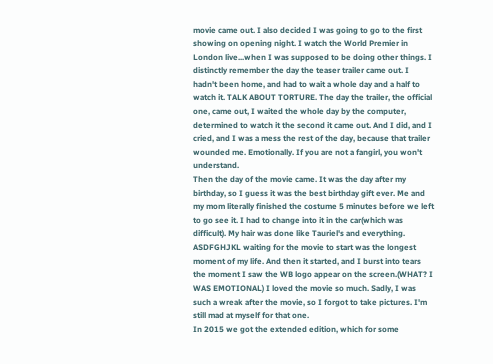movie came out. I also decided I was going to go to the first showing on opening night. I watch the World Premier in London live...when I was supposed to be doing other things. I distinctly remember the day the teaser trailer came out. I hadn't been home, and had to wait a whole day and a half to watch it. TALK ABOUT TORTURE. The day the trailer, the official one, came out, I waited the whole day by the computer, determined to watch it the second it came out. And I did, and I cried, and I was a mess the rest of the day, because that trailer wounded me. Emotionally. If you are not a fangirl, you won't understand.
Then the day of the movie came. It was the day after my birthday, so I guess it was the best birthday gift ever. Me and my mom literally finished the costume 5 minutes before we left to go see it. I had to change into it in the car(which was difficult). My hair was done like Tauriel's and everything. ASDFGHJKL waiting for the movie to start was the longest moment of my life. And then it started, and I burst into tears the moment I saw the WB logo appear on the screen.(WHAT? I WAS EMOTIONAL) I loved the movie so much. Sadly, I was such a wreak after the movie, so I forgot to take pictures. I'm still mad at myself for that one.
In 2015 we got the extended edition, which for some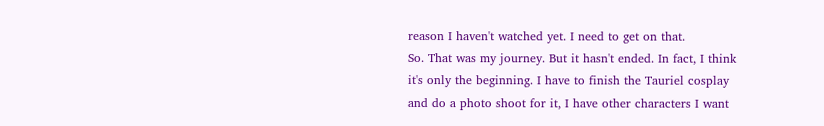reason I haven't watched yet. I need to get on that.
So. That was my journey. But it hasn't ended. In fact, I think it's only the beginning. I have to finish the Tauriel cosplay and do a photo shoot for it, I have other characters I want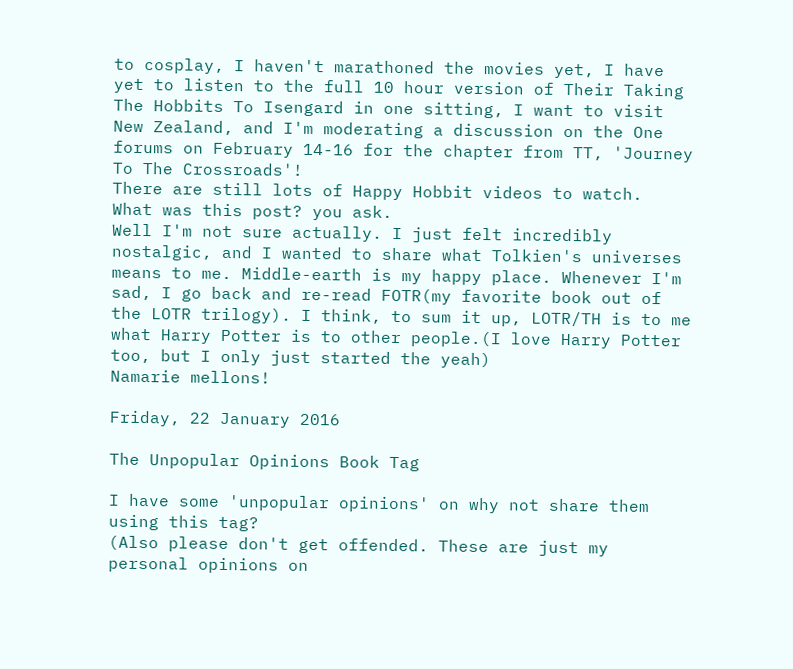to cosplay, I haven't marathoned the movies yet, I have yet to listen to the full 10 hour version of Their Taking The Hobbits To Isengard in one sitting, I want to visit New Zealand, and I'm moderating a discussion on the One forums on February 14-16 for the chapter from TT, 'Journey To The Crossroads'!
There are still lots of Happy Hobbit videos to watch.
What was this post? you ask.
Well I'm not sure actually. I just felt incredibly nostalgic, and I wanted to share what Tolkien's universes means to me. Middle-earth is my happy place. Whenever I'm sad, I go back and re-read FOTR(my favorite book out of the LOTR trilogy). I think, to sum it up, LOTR/TH is to me what Harry Potter is to other people.(I love Harry Potter too, but I only just started the yeah)
Namarie mellons!

Friday, 22 January 2016

The Unpopular Opinions Book Tag

I have some 'unpopular opinions' on why not share them using this tag?
(Also please don't get offended. These are just my personal opinions on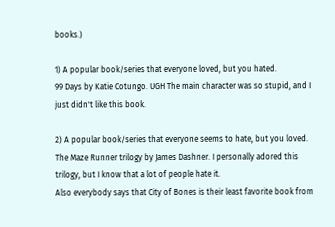books.)

1) A popular book/series that everyone loved, but you hated.
99 Days by Katie Cotungo. UGH The main character was so stupid, and I just didn't like this book.

2) A popular book/series that everyone seems to hate, but you loved.
The Maze Runner trilogy by James Dashner. I personally adored this trilogy, but I know that a lot of people hate it.
Also everybody says that City of Bones is their least favorite book from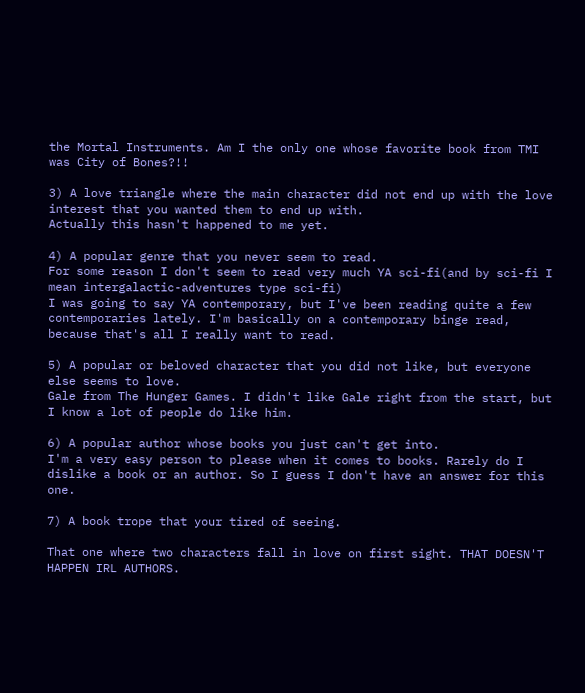the Mortal Instruments. Am I the only one whose favorite book from TMI was City of Bones?!!

3) A love triangle where the main character did not end up with the love interest that you wanted them to end up with.
Actually this hasn't happened to me yet.

4) A popular genre that you never seem to read.
For some reason I don't seem to read very much YA sci-fi(and by sci-fi I mean intergalactic-adventures type sci-fi)
I was going to say YA contemporary, but I've been reading quite a few contemporaries lately. I'm basically on a contemporary binge read, because that's all I really want to read.

5) A popular or beloved character that you did not like, but everyone else seems to love.
Gale from The Hunger Games. I didn't like Gale right from the start, but I know a lot of people do like him.

6) A popular author whose books you just can't get into.
I'm a very easy person to please when it comes to books. Rarely do I dislike a book or an author. So I guess I don't have an answer for this one.

7) A book trope that your tired of seeing.

That one where two characters fall in love on first sight. THAT DOESN'T HAPPEN IRL AUTHORS.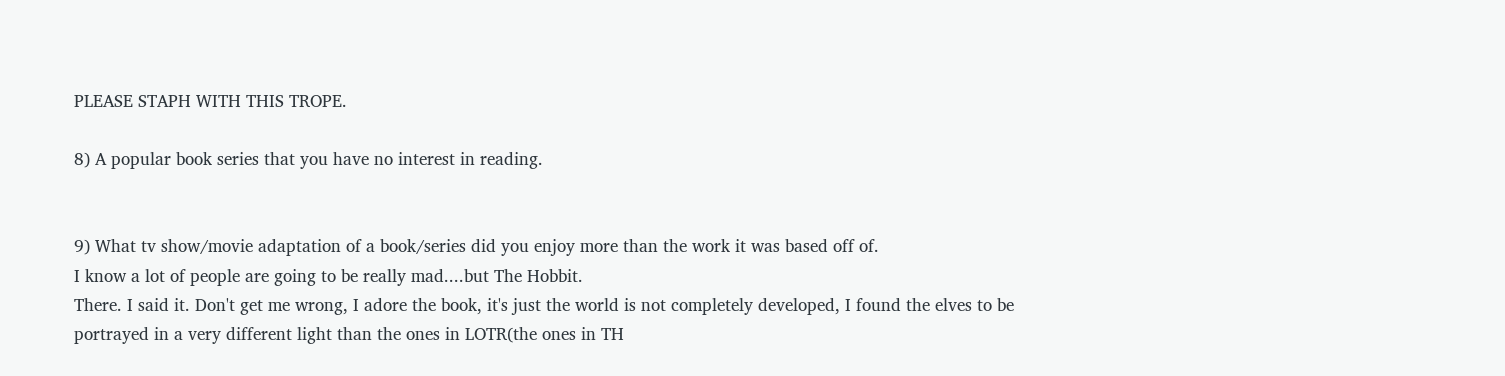PLEASE STAPH WITH THIS TROPE.

8) A popular book series that you have no interest in reading.


9) What tv show/movie adaptation of a book/series did you enjoy more than the work it was based off of.
I know a lot of people are going to be really mad....but The Hobbit.
There. I said it. Don't get me wrong, I adore the book, it's just the world is not completely developed, I found the elves to be portrayed in a very different light than the ones in LOTR(the ones in TH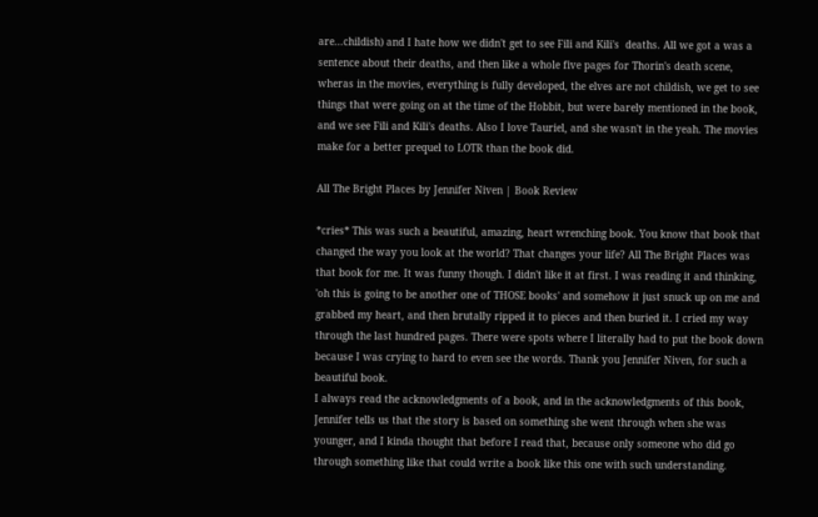are...childish) and I hate how we didn't get to see Fili and Kili's  deaths. All we got a was a sentence about their deaths, and then like a whole five pages for Thorin's death scene, wheras in the movies, everything is fully developed, the elves are not childish, we get to see things that were going on at the time of the Hobbit, but were barely mentioned in the book, and we see Fili and Kili's deaths. Also I love Tauriel, and she wasn't in the yeah. The movies make for a better prequel to LOTR than the book did.

All The Bright Places by Jennifer Niven | Book Review

*cries* This was such a beautiful, amazing, heart wrenching book. You know that book that changed the way you look at the world? That changes your life? All The Bright Places was that book for me. It was funny though. I didn't like it at first. I was reading it and thinking, 'oh this is going to be another one of THOSE books' and somehow it just snuck up on me and grabbed my heart, and then brutally ripped it to pieces and then buried it. I cried my way through the last hundred pages. There were spots where I literally had to put the book down because I was crying to hard to even see the words. Thank you Jennifer Niven, for such a beautiful book.
I always read the acknowledgments of a book, and in the acknowledgments of this book, Jennifer tells us that the story is based on something she went through when she was younger, and I kinda thought that before I read that, because only someone who did go through something like that could write a book like this one with such understanding.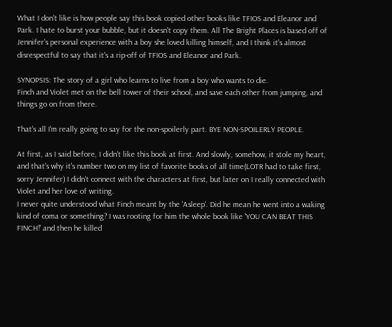What I don't like is how people say this book copied other books like TFIOS and Eleanor and Park. I hate to burst your bubble, but it doesn't copy them. All The Bright Places is based off of Jennifer's personal experience with a boy she loved killing himself, and I think it's almost disrespectful to say that it's a rip-off of TFIOS and Eleanor and Park.

SYNOPSIS: The story of a girl who learns to live from a boy who wants to die.
Finch and Violet met on the bell tower of their school, and save each other from jumping, and things go on from there.

That's all I'm really going to say for the non-spoilerly part. BYE NON-SPOILERLY PEOPLE.

At first, as I said before, I didn't like this book at first. And slowly, somehow, it stole my heart, and that's why it's number two on my list of favorite books of all time(LOTR had to take first, sorry Jennifer) I didn't connect with the characters at first, but later on I really connected with Violet and her love of writing.
I never quite understood what Finch meant by the 'Asleep'. Did he mean he went into a waking kind of coma or something? I was rooting for him the whole book like 'YOU CAN BEAT THIS FINCH!' and then he killed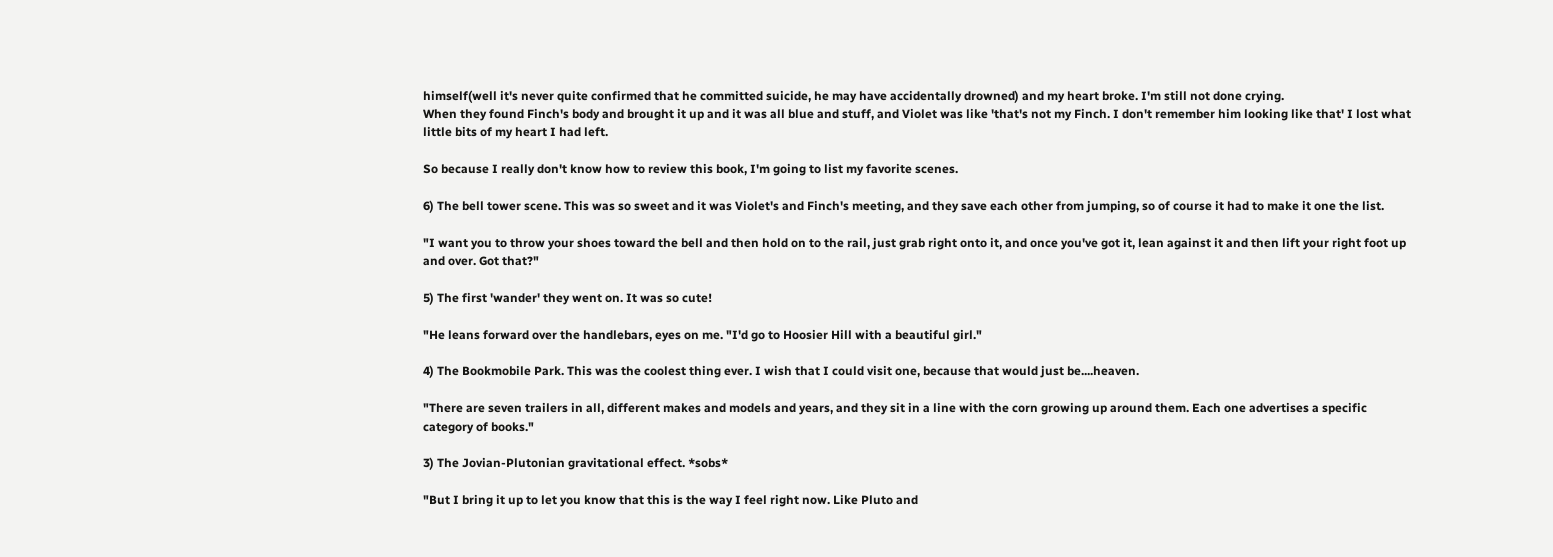himself(well it's never quite confirmed that he committed suicide, he may have accidentally drowned) and my heart broke. I'm still not done crying.
When they found Finch's body and brought it up and it was all blue and stuff, and Violet was like 'that's not my Finch. I don't remember him looking like that' I lost what little bits of my heart I had left.

So because I really don't know how to review this book, I'm going to list my favorite scenes.

6) The bell tower scene. This was so sweet and it was Violet's and Finch's meeting, and they save each other from jumping, so of course it had to make it one the list.

"I want you to throw your shoes toward the bell and then hold on to the rail, just grab right onto it, and once you've got it, lean against it and then lift your right foot up and over. Got that?"

5) The first 'wander' they went on. It was so cute!

"He leans forward over the handlebars, eyes on me. "I'd go to Hoosier Hill with a beautiful girl."

4) The Bookmobile Park. This was the coolest thing ever. I wish that I could visit one, because that would just be....heaven.

"There are seven trailers in all, different makes and models and years, and they sit in a line with the corn growing up around them. Each one advertises a specific category of books."

3) The Jovian-Plutonian gravitational effect. *sobs*

"But I bring it up to let you know that this is the way I feel right now. Like Pluto and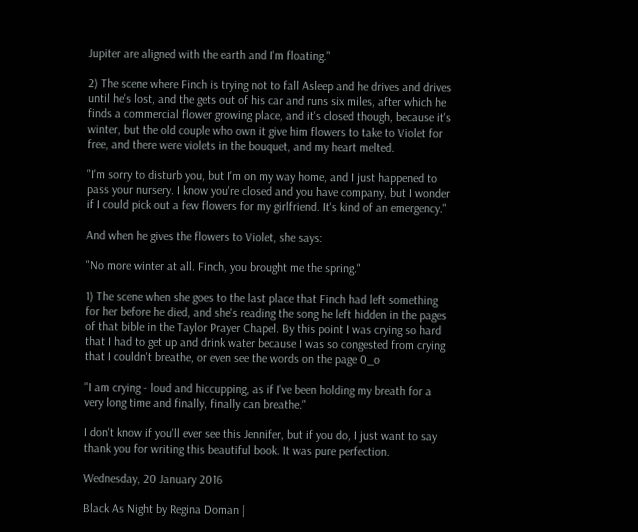Jupiter are aligned with the earth and I'm floating."

2) The scene where Finch is trying not to fall Asleep and he drives and drives until he's lost, and the gets out of his car and runs six miles, after which he finds a commercial flower growing place, and it's closed though, because it's winter, but the old couple who own it give him flowers to take to Violet for free, and there were violets in the bouquet, and my heart melted.

"I'm sorry to disturb you, but I'm on my way home, and I just happened to pass your nursery. I know you're closed and you have company, but I wonder if I could pick out a few flowers for my girlfriend. It's kind of an emergency."

And when he gives the flowers to Violet, she says:

"No more winter at all. Finch, you brought me the spring."

1) The scene when she goes to the last place that Finch had left something for her before he died, and she's reading the song he left hidden in the pages of that bible in the Taylor Prayer Chapel. By this point I was crying so hard that I had to get up and drink water because I was so congested from crying that I couldn't breathe, or even see the words on the page 0_o

"I am crying - loud and hiccupping, as if I've been holding my breath for a very long time and finally, finally can breathe."

I don't know if you'll ever see this Jennifer, but if you do, I just want to say thank you for writing this beautiful book. It was pure perfection.

Wednesday, 20 January 2016

Black As Night by Regina Doman |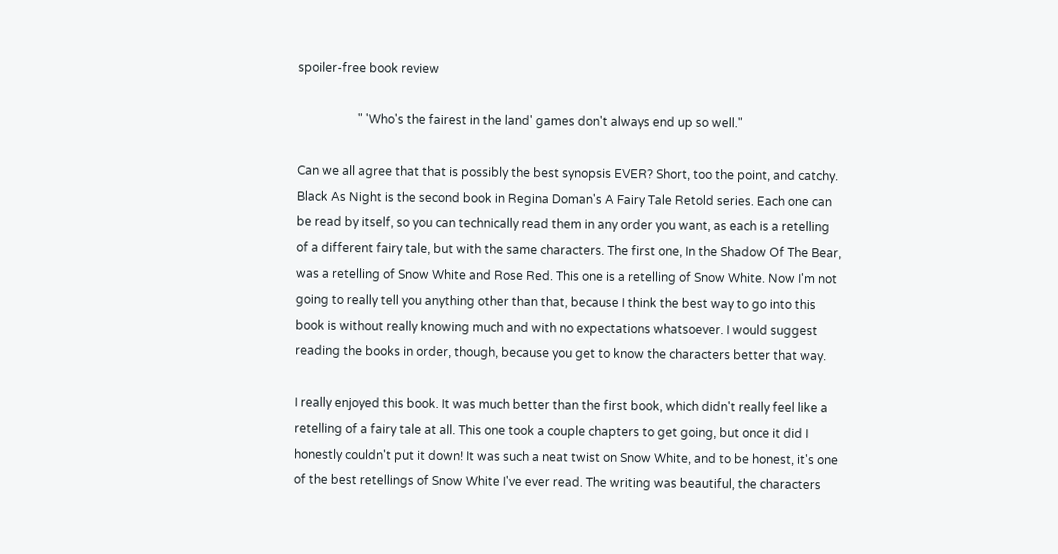spoiler-free book review

                    " 'Who's the fairest in the land' games don't always end up so well."

Can we all agree that that is possibly the best synopsis EVER? Short, too the point, and catchy.
Black As Night is the second book in Regina Doman's A Fairy Tale Retold series. Each one can be read by itself, so you can technically read them in any order you want, as each is a retelling of a different fairy tale, but with the same characters. The first one, In the Shadow Of The Bear, was a retelling of Snow White and Rose Red. This one is a retelling of Snow White. Now I'm not going to really tell you anything other than that, because I think the best way to go into this book is without really knowing much and with no expectations whatsoever. I would suggest reading the books in order, though, because you get to know the characters better that way.

I really enjoyed this book. It was much better than the first book, which didn't really feel like a retelling of a fairy tale at all. This one took a couple chapters to get going, but once it did I honestly couldn't put it down! It was such a neat twist on Snow White, and to be honest, it's one of the best retellings of Snow White I've ever read. The writing was beautiful, the characters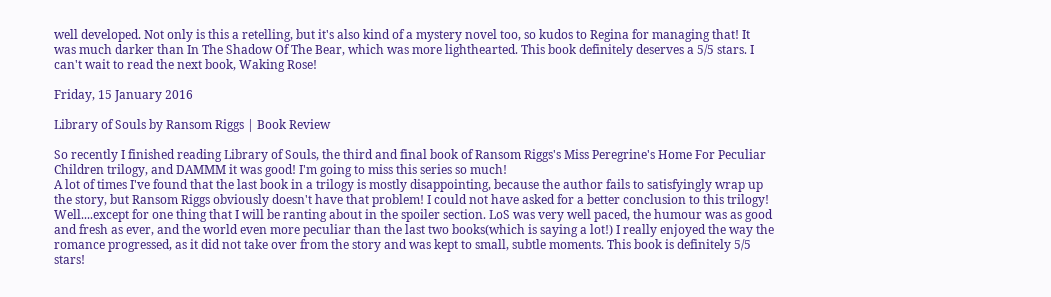well developed. Not only is this a retelling, but it's also kind of a mystery novel too, so kudos to Regina for managing that! It was much darker than In The Shadow Of The Bear, which was more lighthearted. This book definitely deserves a 5/5 stars. I can't wait to read the next book, Waking Rose!

Friday, 15 January 2016

Library of Souls by Ransom Riggs | Book Review

So recently I finished reading Library of Souls, the third and final book of Ransom Riggs's Miss Peregrine's Home For Peculiar Children trilogy, and DAMMM it was good! I'm going to miss this series so much!
A lot of times I've found that the last book in a trilogy is mostly disappointing, because the author fails to satisfyingly wrap up the story, but Ransom Riggs obviously doesn't have that problem! I could not have asked for a better conclusion to this trilogy! Well....except for one thing that I will be ranting about in the spoiler section. LoS was very well paced, the humour was as good and fresh as ever, and the world even more peculiar than the last two books(which is saying a lot!) I really enjoyed the way the romance progressed, as it did not take over from the story and was kept to small, subtle moments. This book is definitely 5/5 stars!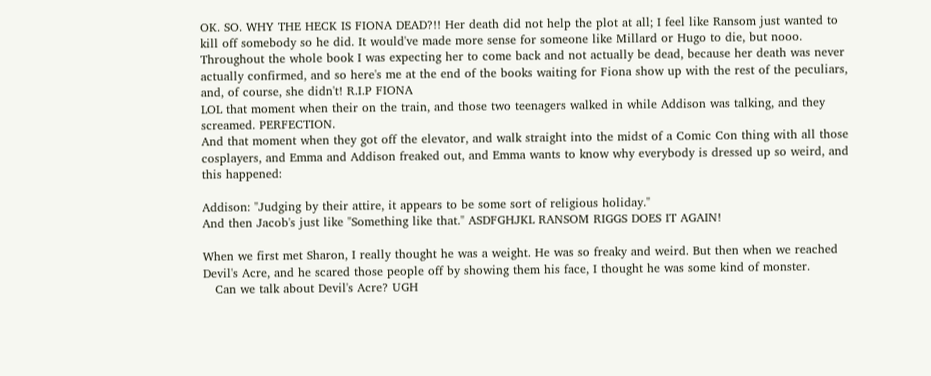OK. SO. WHY THE HECK IS FIONA DEAD?!! Her death did not help the plot at all; I feel like Ransom just wanted to kill off somebody so he did. It would've made more sense for someone like Millard or Hugo to die, but nooo. Throughout the whole book I was expecting her to come back and not actually be dead, because her death was never actually confirmed, and so here's me at the end of the books waiting for Fiona show up with the rest of the peculiars, and, of course, she didn't! R.I.P FIONA
LOL that moment when their on the train, and those two teenagers walked in while Addison was talking, and they screamed. PERFECTION.
And that moment when they got off the elevator, and walk straight into the midst of a Comic Con thing with all those cosplayers, and Emma and Addison freaked out, and Emma wants to know why everybody is dressed up so weird, and this happened:

Addison: "Judging by their attire, it appears to be some sort of religious holiday."
And then Jacob's just like "Something like that." ASDFGHJKL RANSOM RIGGS DOES IT AGAIN!

When we first met Sharon, I really thought he was a weight. He was so freaky and weird. But then when we reached Devil's Acre, and he scared those people off by showing them his face, I thought he was some kind of monster.
   Can we talk about Devil's Acre? UGH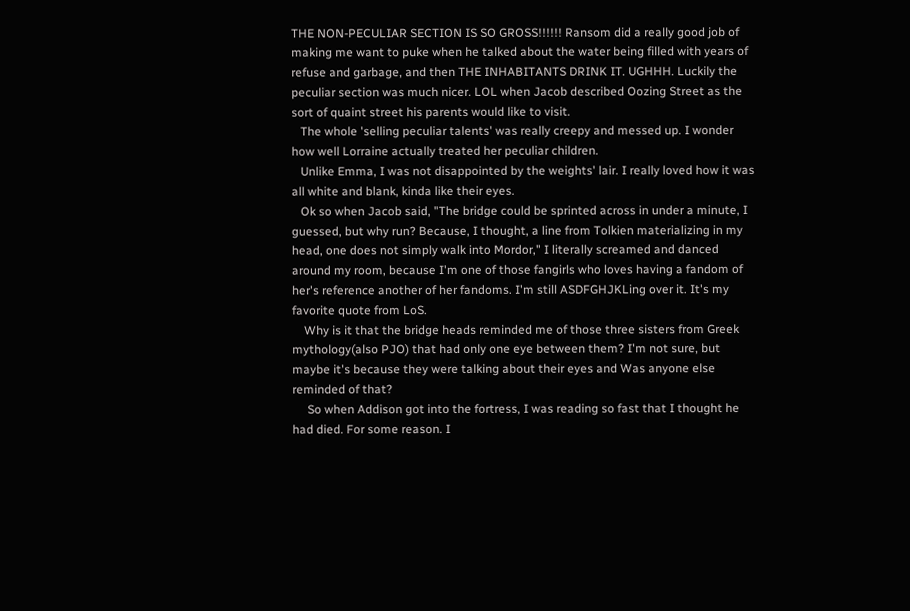THE NON-PECULIAR SECTION IS SO GROSS!!!!!! Ransom did a really good job of making me want to puke when he talked about the water being filled with years of refuse and garbage, and then THE INHABITANTS DRINK IT. UGHHH. Luckily the peculiar section was much nicer. LOL when Jacob described Oozing Street as the sort of quaint street his parents would like to visit.
   The whole 'selling peculiar talents' was really creepy and messed up. I wonder how well Lorraine actually treated her peculiar children.
   Unlike Emma, I was not disappointed by the weights' lair. I really loved how it was all white and blank, kinda like their eyes.
   Ok so when Jacob said, "The bridge could be sprinted across in under a minute, I guessed, but why run? Because, I thought, a line from Tolkien materializing in my head, one does not simply walk into Mordor," I literally screamed and danced around my room, because I'm one of those fangirls who loves having a fandom of her's reference another of her fandoms. I'm still ASDFGHJKLing over it. It's my favorite quote from LoS.
    Why is it that the bridge heads reminded me of those three sisters from Greek mythology(also PJO) that had only one eye between them? I'm not sure, but maybe it's because they were talking about their eyes and Was anyone else reminded of that?
     So when Addison got into the fortress, I was reading so fast that I thought he had died. For some reason. I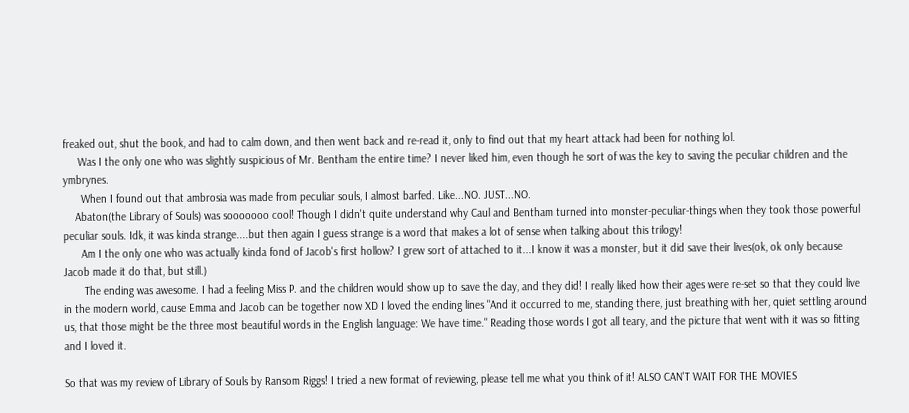freaked out, shut the book, and had to calm down, and then went back and re-read it, only to find out that my heart attack had been for nothing lol.
     Was I the only one who was slightly suspicious of Mr. Bentham the entire time? I never liked him, even though he sort of was the key to saving the peculiar children and the ymbrynes.
      When I found out that ambrosia was made from peculiar souls, I almost barfed. Like...NO. JUST...NO.
    Abaton(the Library of Souls) was sooooooo cool! Though I didn't quite understand why Caul and Bentham turned into monster-peculiar-things when they took those powerful peculiar souls. Idk, it was kinda strange....but then again I guess strange is a word that makes a lot of sense when talking about this trilogy!
      Am I the only one who was actually kinda fond of Jacob's first hollow? I grew sort of attached to it...I know it was a monster, but it did save their lives(ok, ok only because Jacob made it do that, but still.)
       The ending was awesome. I had a feeling Miss P. and the children would show up to save the day, and they did! I really liked how their ages were re-set so that they could live in the modern world, cause Emma and Jacob can be together now XD I loved the ending lines "And it occurred to me, standing there, just breathing with her, quiet settling around us, that those might be the three most beautiful words in the English language: We have time." Reading those words I got all teary, and the picture that went with it was so fitting and I loved it.

So that was my review of Library of Souls by Ransom Riggs! I tried a new format of reviewing, please tell me what you think of it! ALSO CAN'T WAIT FOR THE MOVIES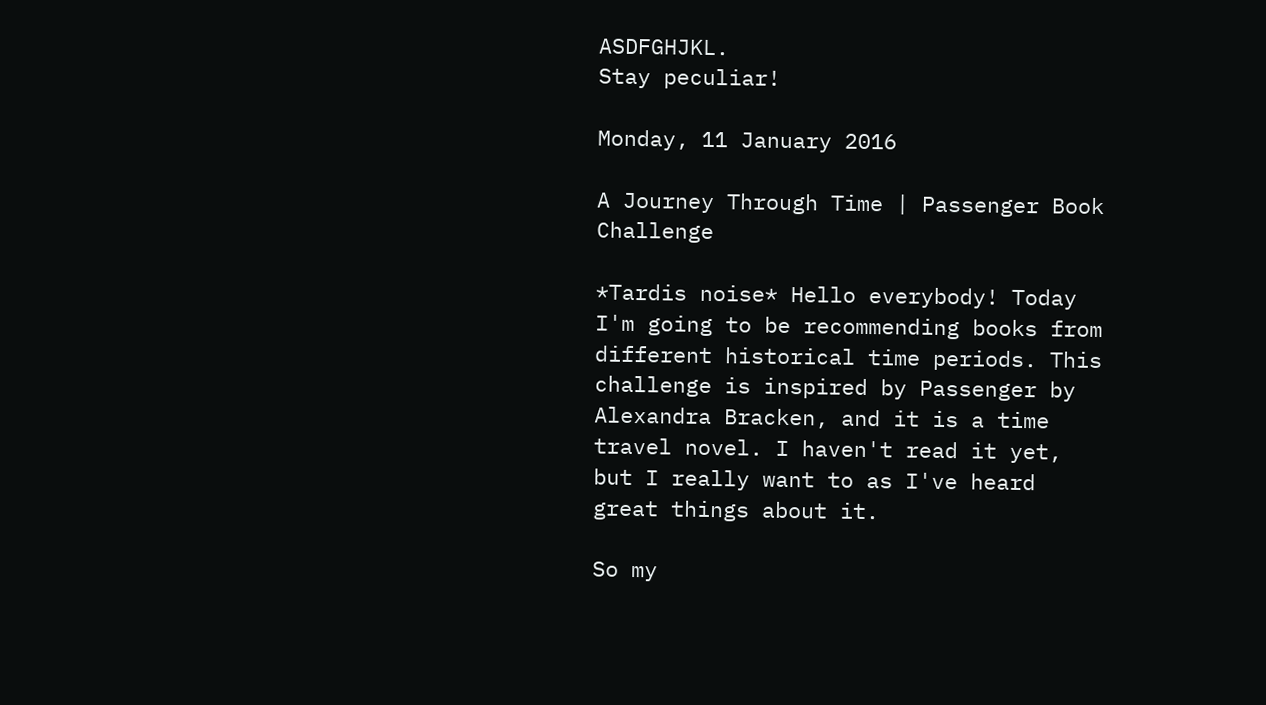ASDFGHJKL.
Stay peculiar!

Monday, 11 January 2016

A Journey Through Time | Passenger Book Challenge

*Tardis noise* Hello everybody! Today I'm going to be recommending books from different historical time periods. This challenge is inspired by Passenger by Alexandra Bracken, and it is a time travel novel. I haven't read it yet, but I really want to as I've heard great things about it.

So my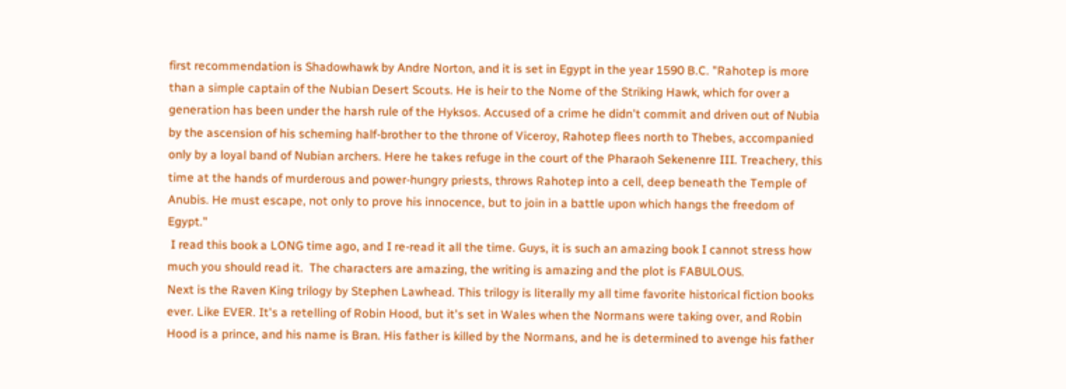first recommendation is Shadowhawk by Andre Norton, and it is set in Egypt in the year 1590 B.C. "Rahotep is more than a simple captain of the Nubian Desert Scouts. He is heir to the Nome of the Striking Hawk, which for over a generation has been under the harsh rule of the Hyksos. Accused of a crime he didn't commit and driven out of Nubia by the ascension of his scheming half-brother to the throne of Viceroy, Rahotep flees north to Thebes, accompanied only by a loyal band of Nubian archers. Here he takes refuge in the court of the Pharaoh Sekenenre III. Treachery, this time at the hands of murderous and power-hungry priests, throws Rahotep into a cell, deep beneath the Temple of Anubis. He must escape, not only to prove his innocence, but to join in a battle upon which hangs the freedom of Egypt."
 I read this book a LONG time ago, and I re-read it all the time. Guys, it is such an amazing book I cannot stress how much you should read it.  The characters are amazing, the writing is amazing and the plot is FABULOUS.
Next is the Raven King trilogy by Stephen Lawhead. This trilogy is literally my all time favorite historical fiction books ever. Like EVER. It's a retelling of Robin Hood, but it's set in Wales when the Normans were taking over, and Robin Hood is a prince, and his name is Bran. His father is killed by the Normans, and he is determined to avenge his father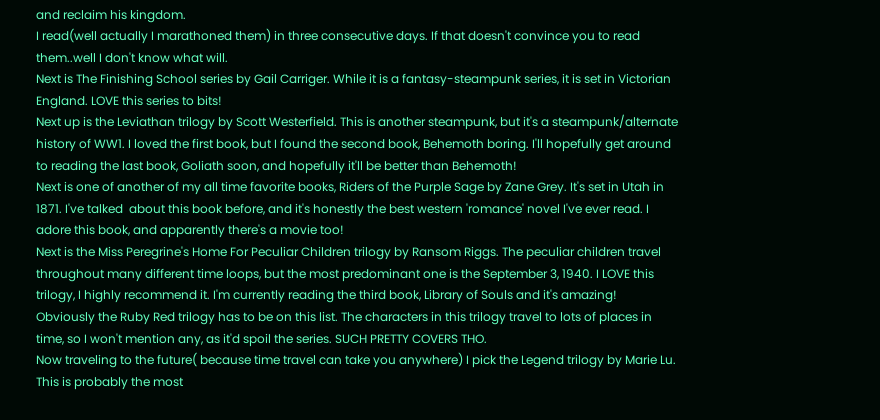and reclaim his kingdom.
I read(well actually I marathoned them) in three consecutive days. If that doesn't convince you to read them..well I don't know what will.
Next is The Finishing School series by Gail Carriger. While it is a fantasy-steampunk series, it is set in Victorian England. LOVE this series to bits!
Next up is the Leviathan trilogy by Scott Westerfield. This is another steampunk, but it's a steampunk/alternate history of WW1. I loved the first book, but I found the second book, Behemoth boring. I'll hopefully get around to reading the last book, Goliath soon, and hopefully it'll be better than Behemoth!
Next is one of another of my all time favorite books, Riders of the Purple Sage by Zane Grey. It's set in Utah in 1871. I've talked  about this book before, and it's honestly the best western 'romance' novel I've ever read. I adore this book, and apparently there's a movie too!
Next is the Miss Peregrine's Home For Peculiar Children trilogy by Ransom Riggs. The peculiar children travel throughout many different time loops, but the most predominant one is the September 3, 1940. I LOVE this trilogy, I highly recommend it. I'm currently reading the third book, Library of Souls and it's amazing!
Obviously the Ruby Red trilogy has to be on this list. The characters in this trilogy travel to lots of places in time, so I won't mention any, as it'd spoil the series. SUCH PRETTY COVERS THO.
Now traveling to the future( because time travel can take you anywhere) I pick the Legend trilogy by Marie Lu. This is probably the most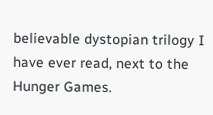believable dystopian trilogy I have ever read, next to the Hunger Games.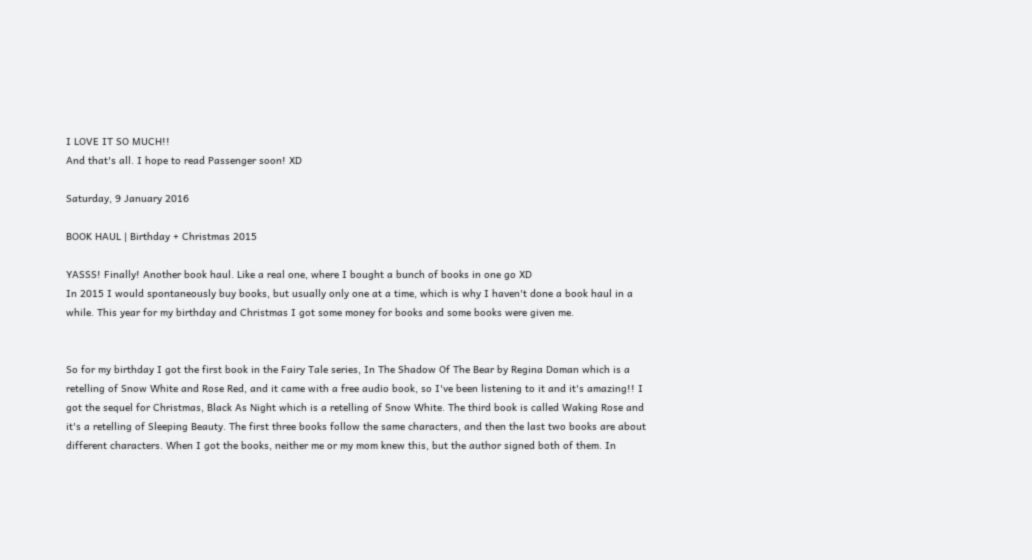I LOVE IT SO MUCH!!
And that's all. I hope to read Passenger soon! XD

Saturday, 9 January 2016

BOOK HAUL | Birthday + Christmas 2015

YASSS! Finally! Another book haul. Like a real one, where I bought a bunch of books in one go XD
In 2015 I would spontaneously buy books, but usually only one at a time, which is why I haven't done a book haul in a while. This year for my birthday and Christmas I got some money for books and some books were given me.


So for my birthday I got the first book in the Fairy Tale series, In The Shadow Of The Bear by Regina Doman which is a retelling of Snow White and Rose Red, and it came with a free audio book, so I've been listening to it and it's amazing!! I got the sequel for Christmas, Black As Night which is a retelling of Snow White. The third book is called Waking Rose and it's a retelling of Sleeping Beauty. The first three books follow the same characters, and then the last two books are about different characters. When I got the books, neither me or my mom knew this, but the author signed both of them. In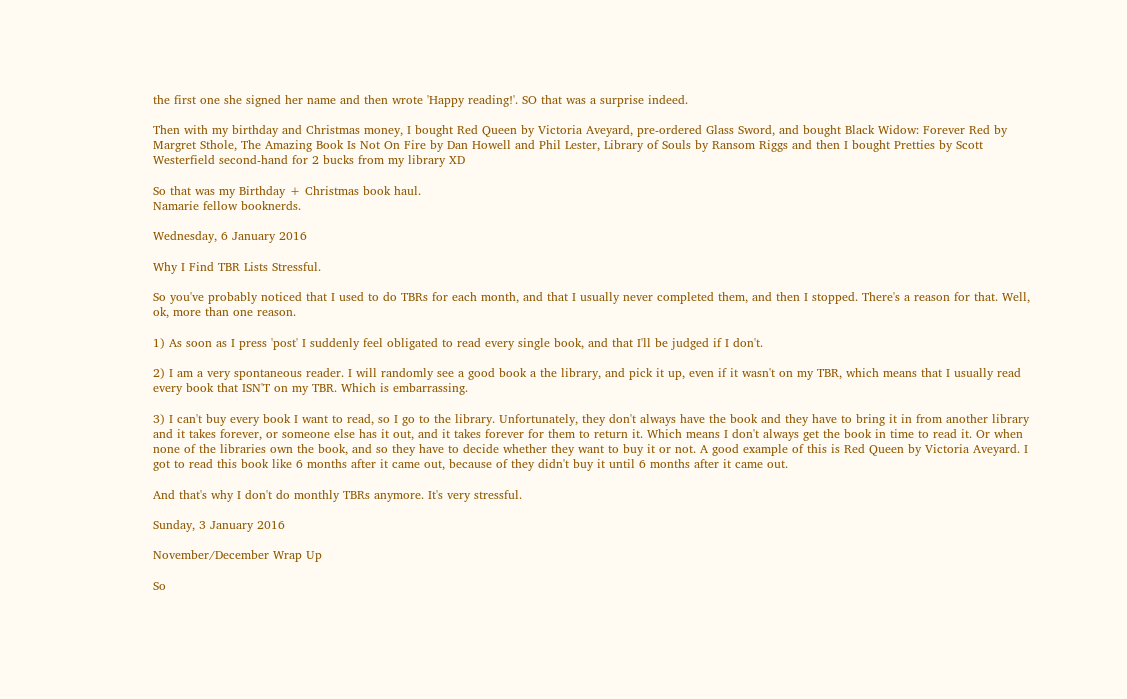the first one she signed her name and then wrote 'Happy reading!'. SO that was a surprise indeed.

Then with my birthday and Christmas money, I bought Red Queen by Victoria Aveyard, pre-ordered Glass Sword, and bought Black Widow: Forever Red by Margret Sthole, The Amazing Book Is Not On Fire by Dan Howell and Phil Lester, Library of Souls by Ransom Riggs and then I bought Pretties by Scott Westerfield second-hand for 2 bucks from my library XD

So that was my Birthday + Christmas book haul.
Namarie fellow booknerds.

Wednesday, 6 January 2016

Why I Find TBR Lists Stressful.

So you've probably noticed that I used to do TBRs for each month, and that I usually never completed them, and then I stopped. There's a reason for that. Well, ok, more than one reason.

1) As soon as I press 'post' I suddenly feel obligated to read every single book, and that I'll be judged if I don't.

2) I am a very spontaneous reader. I will randomly see a good book a the library, and pick it up, even if it wasn't on my TBR, which means that I usually read every book that ISN'T on my TBR. Which is embarrassing.

3) I can't buy every book I want to read, so I go to the library. Unfortunately, they don't always have the book and they have to bring it in from another library and it takes forever, or someone else has it out, and it takes forever for them to return it. Which means I don't always get the book in time to read it. Or when none of the libraries own the book, and so they have to decide whether they want to buy it or not. A good example of this is Red Queen by Victoria Aveyard. I got to read this book like 6 months after it came out, because of they didn't buy it until 6 months after it came out.

And that's why I don't do monthly TBRs anymore. It's very stressful.

Sunday, 3 January 2016

November/December Wrap Up

So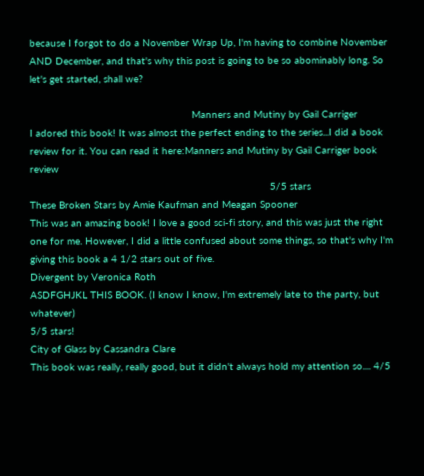because I forgot to do a November Wrap Up, I'm having to combine November AND December, and that's why this post is going to be so abominably long. So let's get started, shall we?

                                                      Manners and Mutiny by Gail Carriger
I adored this book! It was almost the perfect ending to the series...I did a book review for it. You can read it here:Manners and Mutiny by Gail Carriger book review
                                                                                5/5 stars
These Broken Stars by Amie Kaufman and Meagan Spooner
This was an amazing book! I love a good sci-fi story, and this was just the right one for me. However, I did a little confused about some things, so that's why I'm giving this book a 4 1/2 stars out of five.
Divergent by Veronica Roth
ASDFGHJKL THIS BOOK. (I know I know, I'm extremely late to the party, but whatever)
5/5 stars!
City of Glass by Cassandra Clare
This book was really, really good, but it didn't always hold my attention so.... 4/5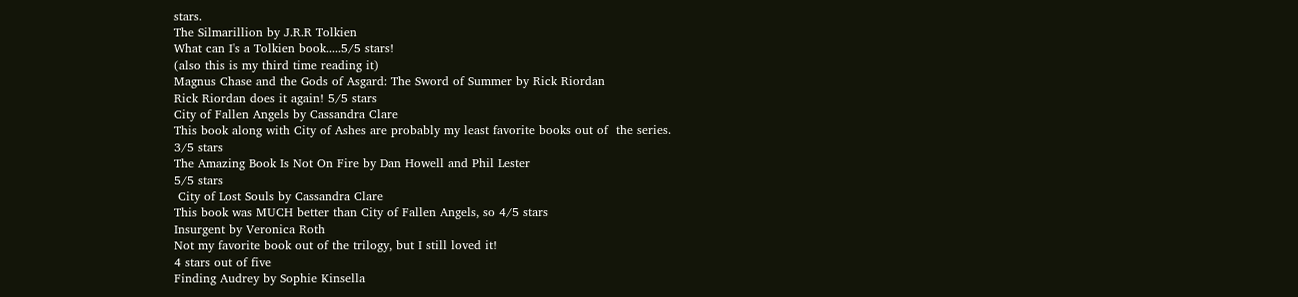stars.
The Silmarillion by J.R.R Tolkien
What can I's a Tolkien book.....5/5 stars!
(also this is my third time reading it)
Magnus Chase and the Gods of Asgard: The Sword of Summer by Rick Riordan
Rick Riordan does it again! 5/5 stars
City of Fallen Angels by Cassandra Clare
This book along with City of Ashes are probably my least favorite books out of  the series.
3/5 stars
The Amazing Book Is Not On Fire by Dan Howell and Phil Lester
5/5 stars
 City of Lost Souls by Cassandra Clare
This book was MUCH better than City of Fallen Angels, so 4/5 stars
Insurgent by Veronica Roth
Not my favorite book out of the trilogy, but I still loved it!
4 stars out of five
Finding Audrey by Sophie Kinsella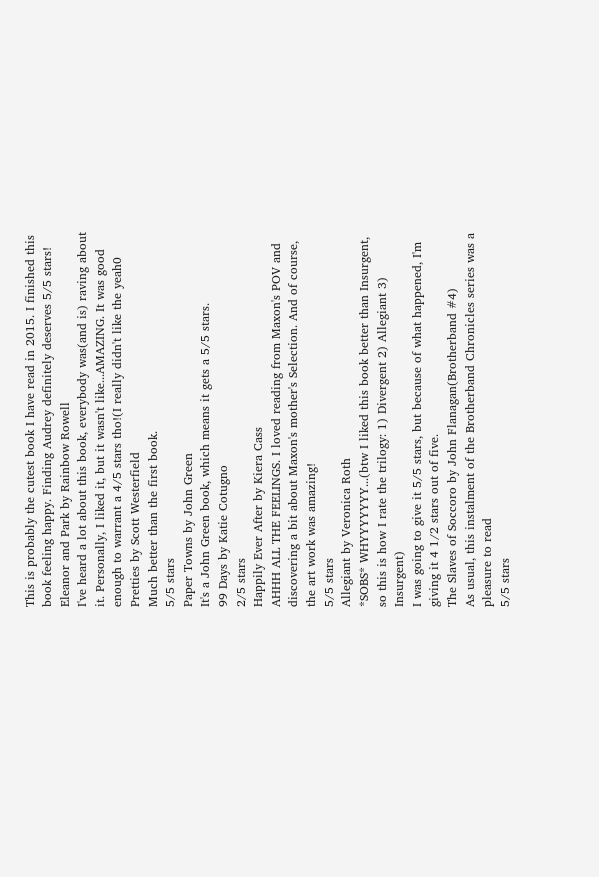This is probably the cutest book I have read in 2015. I finished this book feeling happy. Finding Audrey definitely deserves 5/5 stars!
Eleanor and Park by Rainbow Rowell
I've heard a lot about this book, everybody was(and is) raving about it. Personally, I liked it, but it wasn't like...AMAZING. It was good enough to warrant a 4/5 stars tho!(I really didn't like the yeah0
Pretties by Scott Westerfield
Much better than the first book.
5/5 stars
Paper Towns by John Green
It's a John Green book, which means it gets a 5/5 stars.
99 Days by Katie Cotugno
2/5 stars
Happily Ever After by Kiera Cass
AHHH ALL THE FEELINGS. I loved reading from Maxon's POV and discovering a bit about Maxon's mother's Selection. And of course, the art work was amazing!
5/5 stars
Allegiant by Veronica Roth
*SOBS* WHYYYYYYY...(btw I liked this book better than Insurgent, so this is how I rate the trilogy: 1) Divergent 2) Allegiant 3) Insurgent)
I was going to give it 5/5 stars, but because of what happened, I'm giving it 4 1/2 stars out of five.
The Slaves of Soccoro by John Flanagan(Brotherband #4)
As usual, this instalment of the Brotherband Chronicles series was a pleasure to read
5/5 stars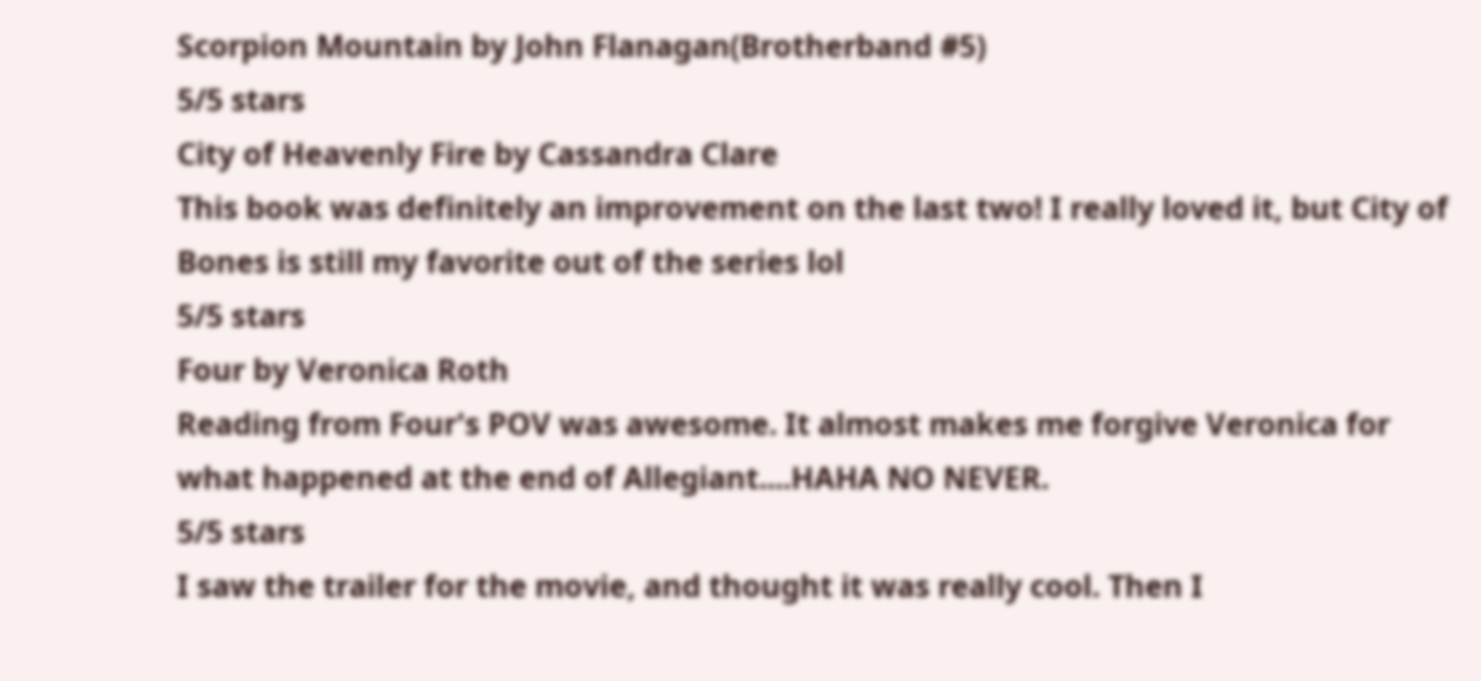Scorpion Mountain by John Flanagan(Brotherband #5)
5/5 stars
City of Heavenly Fire by Cassandra Clare
This book was definitely an improvement on the last two! I really loved it, but City of Bones is still my favorite out of the series lol
5/5 stars
Four by Veronica Roth
Reading from Four's POV was awesome. It almost makes me forgive Veronica for what happened at the end of Allegiant....HAHA NO NEVER.
5/5 stars
I saw the trailer for the movie, and thought it was really cool. Then I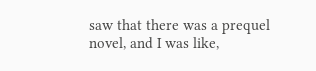saw that there was a prequel novel, and I was like,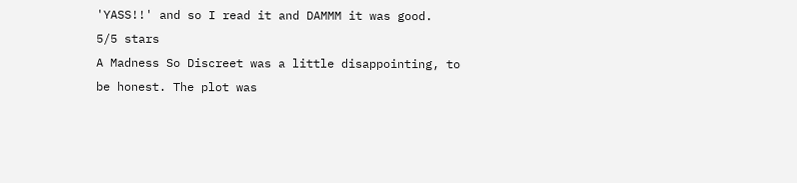'YASS!!' and so I read it and DAMMM it was good.
5/5 stars
A Madness So Discreet was a little disappointing, to be honest. The plot was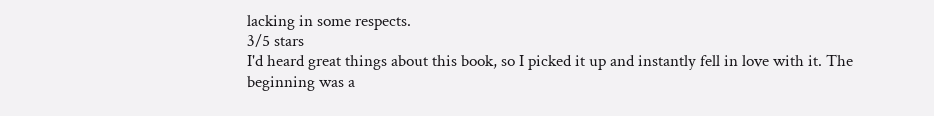lacking in some respects.
3/5 stars
I'd heard great things about this book, so I picked it up and instantly fell in love with it. The beginning was a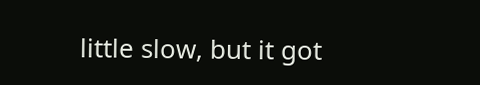little slow, but it got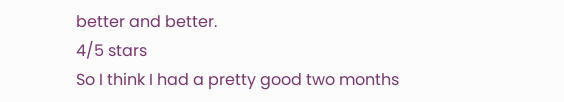better and better.
4/5 stars
So I think I had a pretty good two months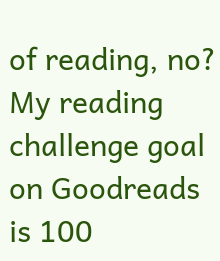of reading, no? My reading challenge goal on Goodreads is 100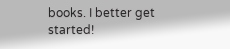books. I better get started!